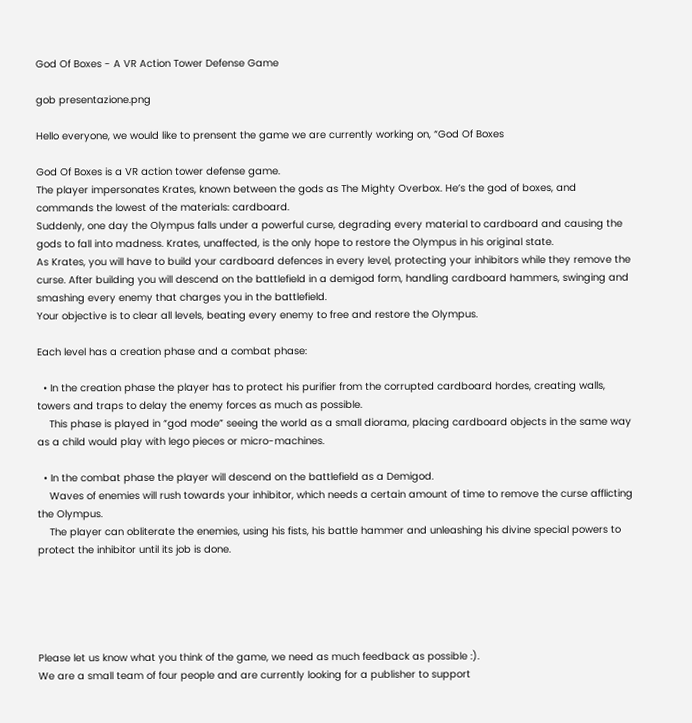God Of Boxes - A VR Action Tower Defense Game

gob presentazione.png

Hello everyone, we would like to prensent the game we are currently working on, “God Of Boxes

God Of Boxes is a VR action tower defense game.
The player impersonates Krates, known between the gods as The Mighty Overbox. He’s the god of boxes, and commands the lowest of the materials: cardboard.
Suddenly, one day the Olympus falls under a powerful curse, degrading every material to cardboard and causing the gods to fall into madness. Krates, unaffected, is the only hope to restore the Olympus in his original state.
As Krates, you will have to build your cardboard defences in every level, protecting your inhibitors while they remove the curse. After building you will descend on the battlefield in a demigod form, handling cardboard hammers, swinging and smashing every enemy that charges you in the battlefield.
Your objective is to clear all levels, beating every enemy to free and restore the Olympus.

Each level has a creation phase and a combat phase:

  • In the creation phase the player has to protect his purifier from the corrupted cardboard hordes, creating walls, towers and traps to delay the enemy forces as much as possible.
    This phase is played in “god mode” seeing the world as a small diorama, placing cardboard objects in the same way as a child would play with lego pieces or micro-machines.

  • In the combat phase the player will descend on the battlefield as a Demigod.
    Waves of enemies will rush towards your inhibitor, which needs a certain amount of time to remove the curse afflicting the Olympus.
    The player can obliterate the enemies, using his fists, his battle hammer and unleashing his divine special powers to protect the inhibitor until its job is done.





Please let us know what you think of the game, we need as much feedback as possible :).
We are a small team of four people and are currently looking for a publisher to support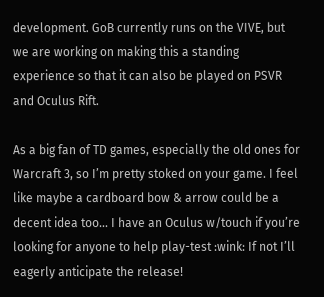development. GoB currently runs on the VIVE, but we are working on making this a standing experience so that it can also be played on PSVR and Oculus Rift.

As a big fan of TD games, especially the old ones for Warcraft 3, so I’m pretty stoked on your game. I feel like maybe a cardboard bow & arrow could be a decent idea too… I have an Oculus w/touch if you’re looking for anyone to help play-test :wink: If not I’ll eagerly anticipate the release!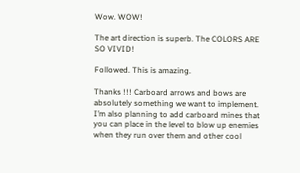Wow. WOW!

The art direction is superb. The COLORS ARE SO VIVID!

Followed. This is amazing.

Thanks !!! Carboard arrows and bows are absolutely something we want to implement. I’m also planning to add carboard mines that you can place in the level to blow up enemies when they run over them and other cool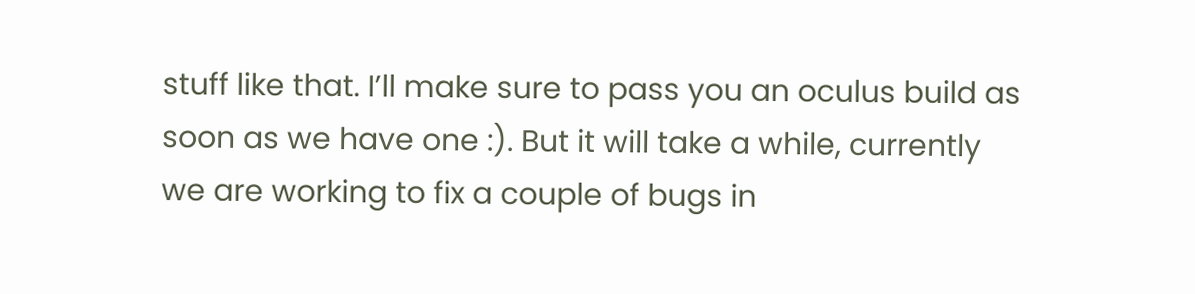stuff like that. I’ll make sure to pass you an oculus build as soon as we have one :). But it will take a while, currently we are working to fix a couple of bugs in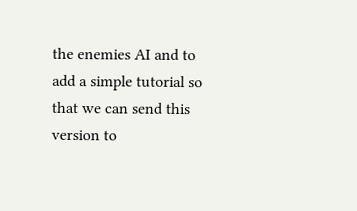the enemies AI and to add a simple tutorial so that we can send this version to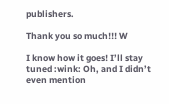publishers.

Thank you so much!!! W

I know how it goes! I’ll stay tuned :wink: Oh, and I didn’t even mention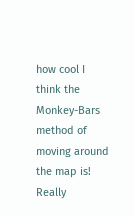how cool I think the Monkey-Bars method of moving around the map is! Really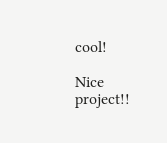cool!

Nice project!!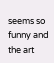seems so funny and the art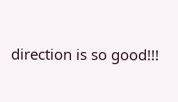direction is so good!!!